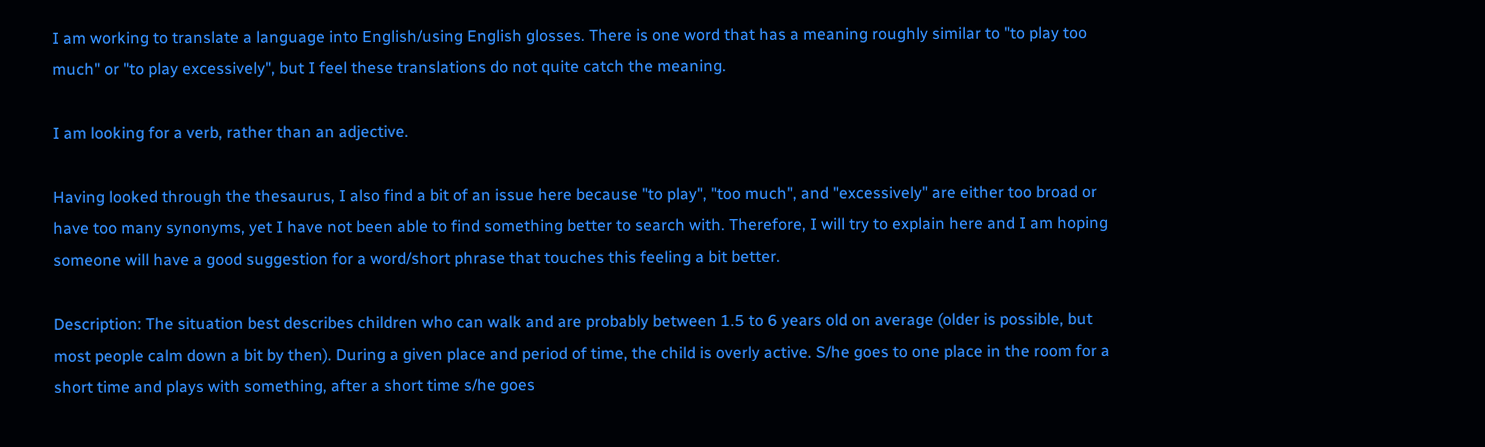I am working to translate a language into English/using English glosses. There is one word that has a meaning roughly similar to "to play too much" or "to play excessively", but I feel these translations do not quite catch the meaning.

I am looking for a verb, rather than an adjective.

Having looked through the thesaurus, I also find a bit of an issue here because "to play", "too much", and "excessively" are either too broad or have too many synonyms, yet I have not been able to find something better to search with. Therefore, I will try to explain here and I am hoping someone will have a good suggestion for a word/short phrase that touches this feeling a bit better.

Description: The situation best describes children who can walk and are probably between 1.5 to 6 years old on average (older is possible, but most people calm down a bit by then). During a given place and period of time, the child is overly active. S/he goes to one place in the room for a short time and plays with something, after a short time s/he goes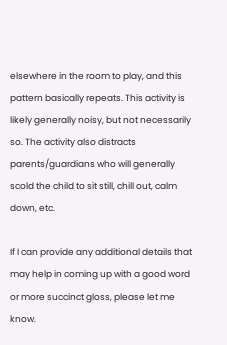elsewhere in the room to play, and this pattern basically repeats. This activity is likely generally noisy, but not necessarily so. The activity also distracts parents/guardians who will generally scold the child to sit still, chill out, calm down, etc.

If I can provide any additional details that may help in coming up with a good word or more succinct gloss, please let me know.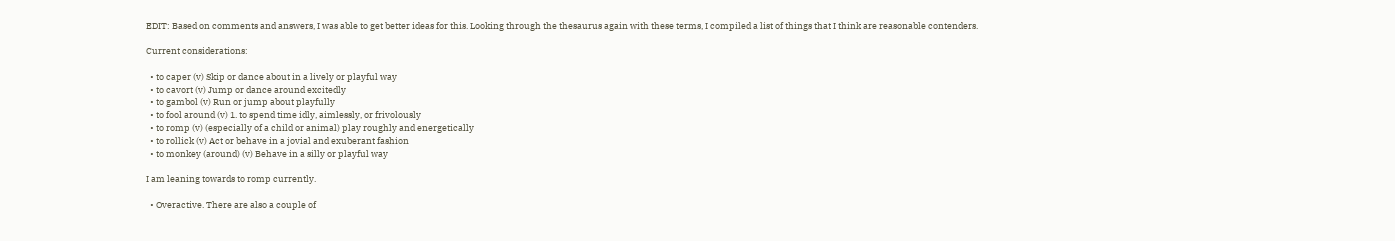EDIT: Based on comments and answers, I was able to get better ideas for this. Looking through the thesaurus again with these terms, I compiled a list of things that I think are reasonable contenders.

Current considerations:

  • to caper (v) Skip or dance about in a lively or playful way
  • to cavort (v) Jump or dance around excitedly
  • to gambol (v) Run or jump about playfully
  • to fool around (v) 1. to spend time idly, aimlessly, or frivolously
  • to romp (v) (especially of a child or animal) play roughly and energetically
  • to rollick (v) Act or behave in a jovial and exuberant fashion
  • to monkey (around) (v) Behave in a silly or playful way

I am leaning towards to romp currently.

  • Overactive. There are also a couple of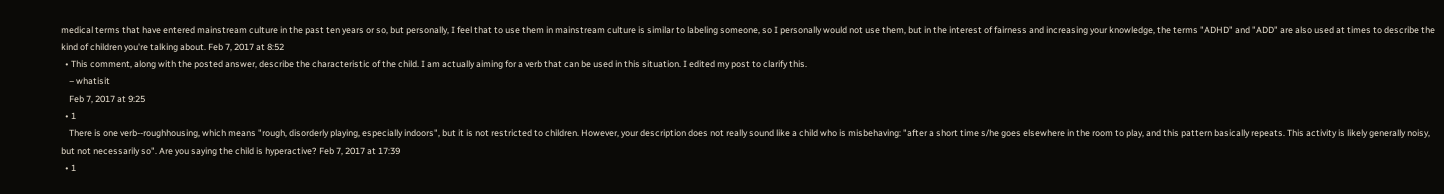medical terms that have entered mainstream culture in the past ten years or so, but personally, I feel that to use them in mainstream culture is similar to labeling someone, so I personally would not use them, but in the interest of fairness and increasing your knowledge, the terms "ADHD" and "ADD" are also used at times to describe the kind of children you're talking about. Feb 7, 2017 at 8:52
  • This comment, along with the posted answer, describe the characteristic of the child. I am actually aiming for a verb that can be used in this situation. I edited my post to clarify this.
    – whatisit
    Feb 7, 2017 at 9:25
  • 1
    There is one verb--roughhousing, which means "rough, disorderly playing, especially indoors", but it is not restricted to children. However, your description does not really sound like a child who is misbehaving: "after a short time s/he goes elsewhere in the room to play, and this pattern basically repeats. This activity is likely generally noisy, but not necessarily so". Are you saying the child is hyperactive? Feb 7, 2017 at 17:39
  • 1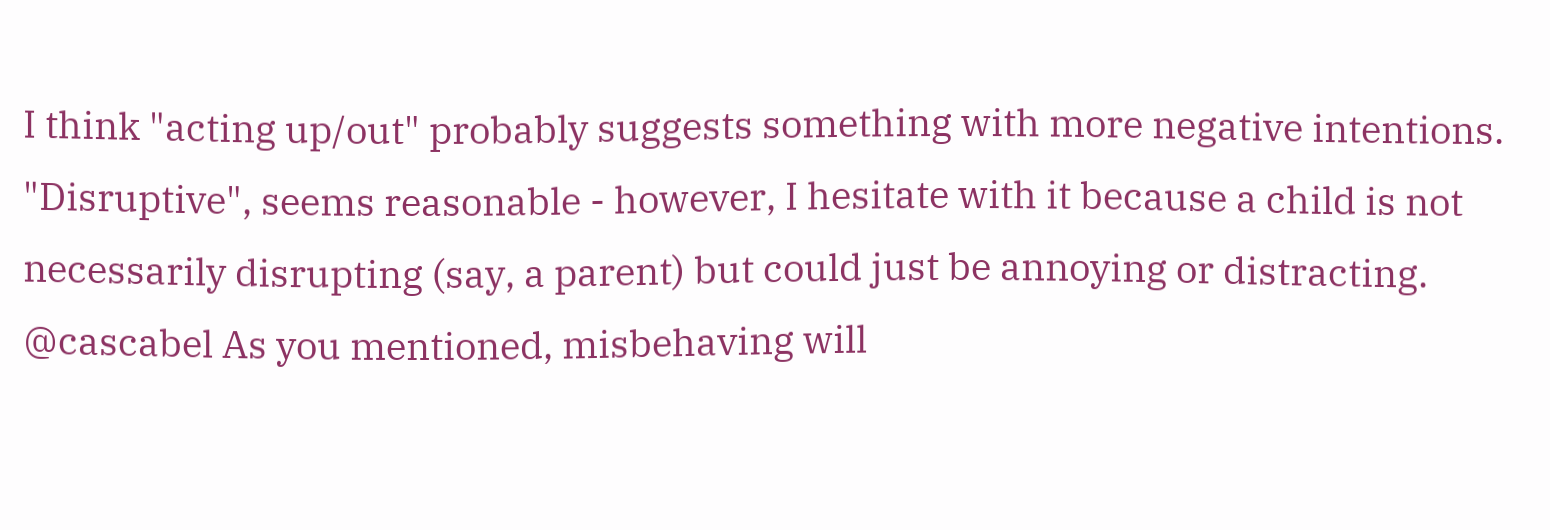I think "acting up/out" probably suggests something with more negative intentions. "Disruptive", seems reasonable - however, I hesitate with it because a child is not necessarily disrupting (say, a parent) but could just be annoying or distracting. @cascabel As you mentioned, misbehaving will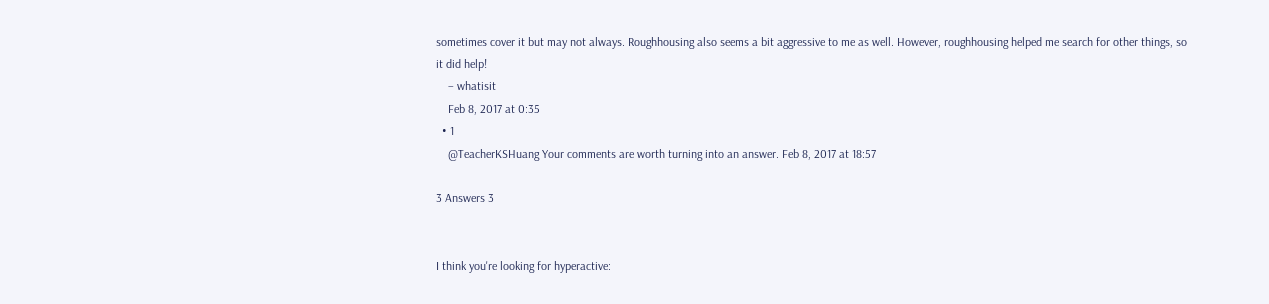sometimes cover it but may not always. Roughhousing also seems a bit aggressive to me as well. However, roughhousing helped me search for other things, so it did help!
    – whatisit
    Feb 8, 2017 at 0:35
  • 1
    @TeacherKSHuang Your comments are worth turning into an answer. Feb 8, 2017 at 18:57

3 Answers 3


I think you're looking for hyperactive: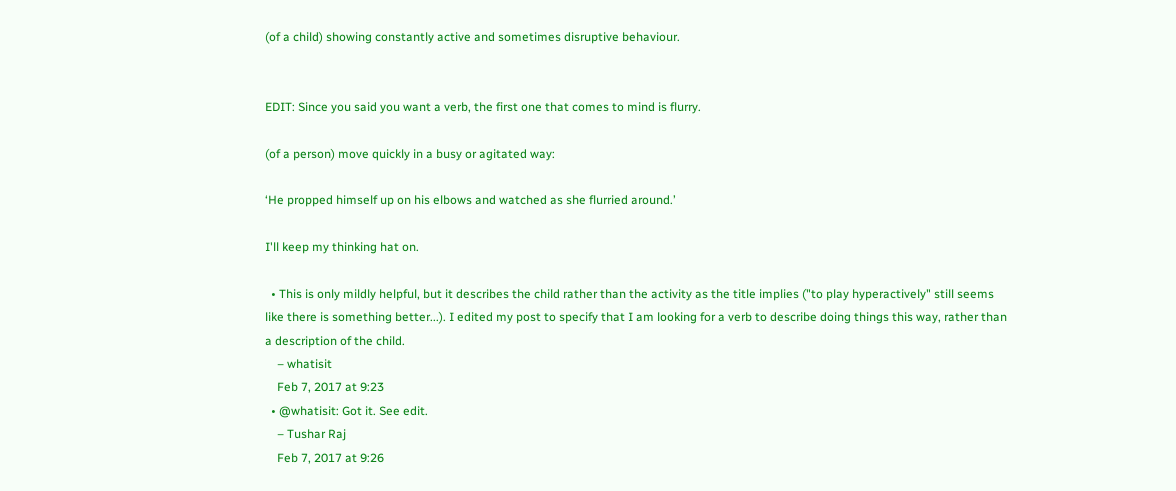(of a child) showing constantly active and sometimes disruptive behaviour.


EDIT: Since you said you want a verb, the first one that comes to mind is flurry.

(of a person) move quickly in a busy or agitated way:

‘He propped himself up on his elbows and watched as she flurried around.’

I'll keep my thinking hat on.

  • This is only mildly helpful, but it describes the child rather than the activity as the title implies ("to play hyperactively" still seems like there is something better...). I edited my post to specify that I am looking for a verb to describe doing things this way, rather than a description of the child.
    – whatisit
    Feb 7, 2017 at 9:23
  • @whatisit: Got it. See edit.
    – Tushar Raj
    Feb 7, 2017 at 9:26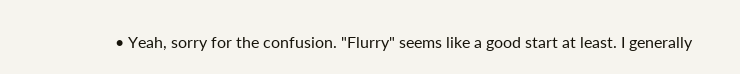• Yeah, sorry for the confusion. "Flurry" seems like a good start at least. I generally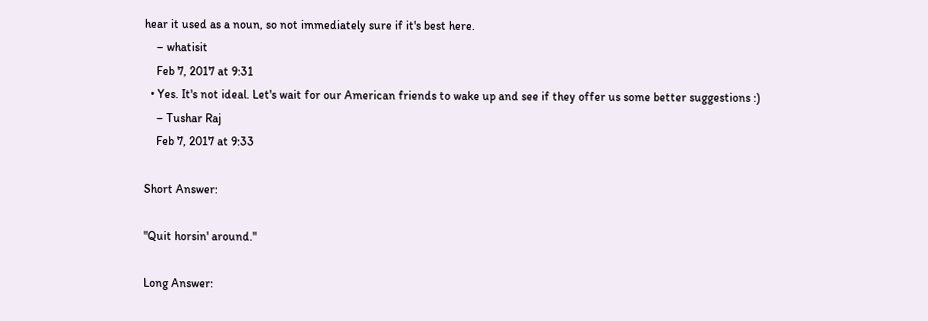hear it used as a noun, so not immediately sure if it's best here.
    – whatisit
    Feb 7, 2017 at 9:31
  • Yes. It's not ideal. Let's wait for our American friends to wake up and see if they offer us some better suggestions :)
    – Tushar Raj
    Feb 7, 2017 at 9:33

Short Answer:

"Quit horsin' around."

Long Answer: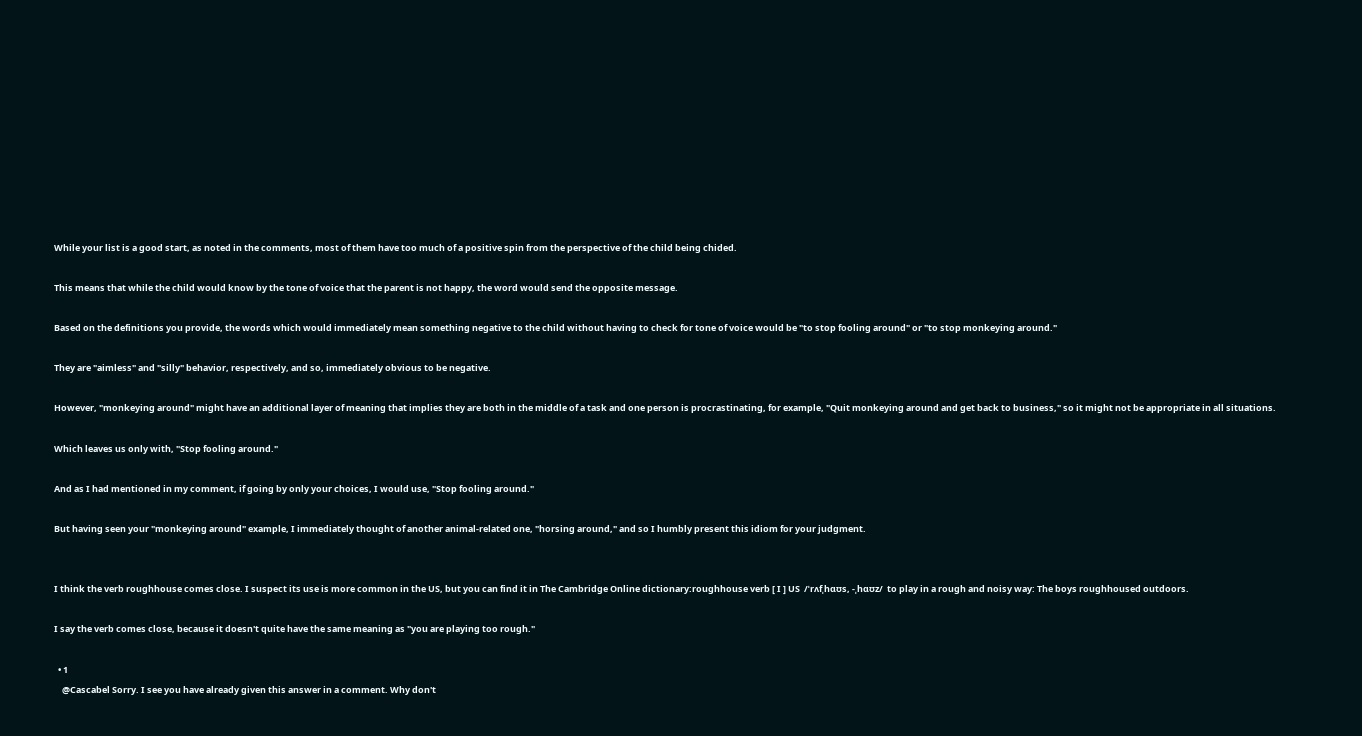While your list is a good start, as noted in the comments, most of them have too much of a positive spin from the perspective of the child being chided.

This means that while the child would know by the tone of voice that the parent is not happy, the word would send the opposite message.

Based on the definitions you provide, the words which would immediately mean something negative to the child without having to check for tone of voice would be "to stop fooling around" or "to stop monkeying around."

They are "aimless" and "silly" behavior, respectively, and so, immediately obvious to be negative.

However, "monkeying around" might have an additional layer of meaning that implies they are both in the middle of a task and one person is procrastinating, for example, "Quit monkeying around and get back to business," so it might not be appropriate in all situations.

Which leaves us only with, "Stop fooling around."

And as I had mentioned in my comment, if going by only your choices, I would use, "Stop fooling around."

But having seen your "monkeying around" example, I immediately thought of another animal-related one, "horsing around," and so I humbly present this idiom for your judgment.


I think the verb roughhouse comes close. I suspect its use is more common in the US, but you can find it in The Cambridge Online dictionary:roughhouse verb [ I ] US  /ˈrʌfˌhɑʊs, -ˌhɑʊz/  to play in a rough and noisy way: The boys roughhoused outdoors.

I say the verb comes close, because it doesn't quite have the same meaning as "you are playing too rough."

  • 1
    @Cascabel Sorry. I see you have already given this answer in a comment. Why don't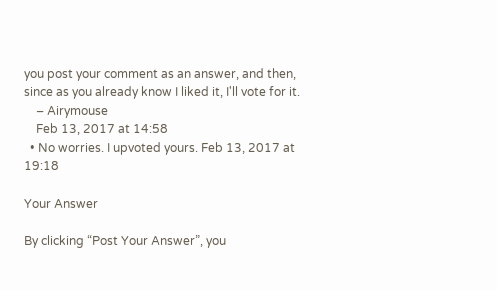you post your comment as an answer, and then, since as you already know I liked it, I'll vote for it.
    – Airymouse
    Feb 13, 2017 at 14:58
  • No worries. I upvoted yours. Feb 13, 2017 at 19:18

Your Answer

By clicking “Post Your Answer”, you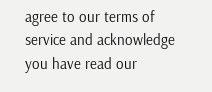agree to our terms of service and acknowledge you have read our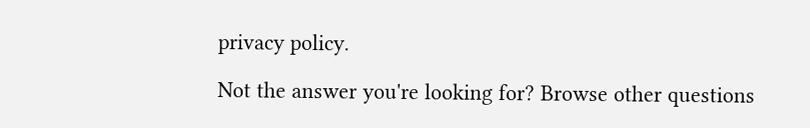privacy policy.

Not the answer you're looking for? Browse other questions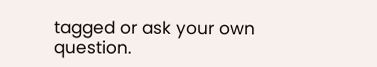tagged or ask your own question.